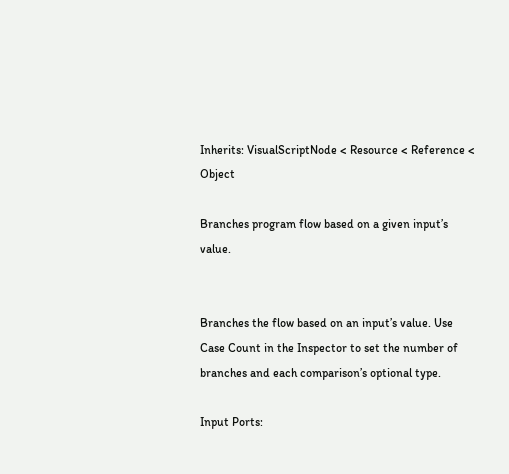Inherits: VisualScriptNode < Resource < Reference < Object

Branches program flow based on a given input’s value.


Branches the flow based on an input’s value. Use Case Count in the Inspector to set the number of branches and each comparison’s optional type.

Input Ports: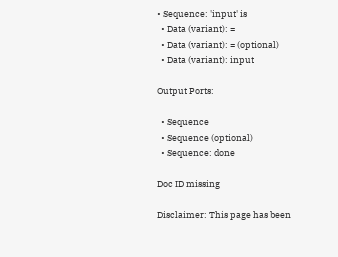• Sequence: 'input' is
  • Data (variant): =
  • Data (variant): = (optional)
  • Data (variant): input

Output Ports:

  • Sequence
  • Sequence (optional)
  • Sequence: done

Doc ID missing

Disclaimer: This page has been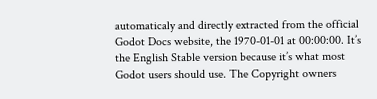automaticaly and directly extracted from the official Godot Docs website, the 1970-01-01 at 00:00:00. It’s the English Stable version because it’s what most Godot users should use. The Copyright owners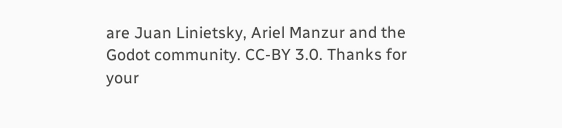are Juan Linietsky, Ariel Manzur and the Godot community. CC-BY 3.0. Thanks for your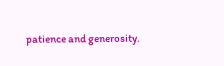patience and generosity.